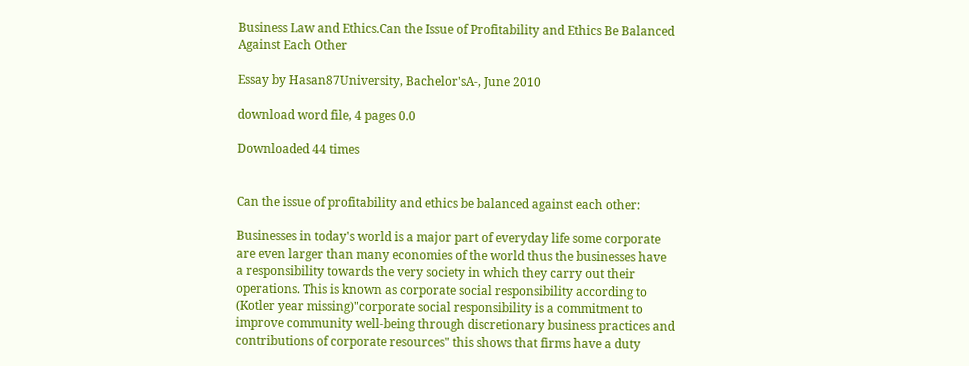Business Law and Ethics.Can the Issue of Profitability and Ethics Be Balanced Against Each Other

Essay by Hasan87University, Bachelor'sA-, June 2010

download word file, 4 pages 0.0

Downloaded 44 times


Can the issue of profitability and ethics be balanced against each other:

Businesses in today's world is a major part of everyday life some corporate are even larger than many economies of the world thus the businesses have a responsibility towards the very society in which they carry out their operations. This is known as corporate social responsibility according to (Kotler year missing)"corporate social responsibility is a commitment to improve community well-being through discretionary business practices and contributions of corporate resources" this shows that firms have a duty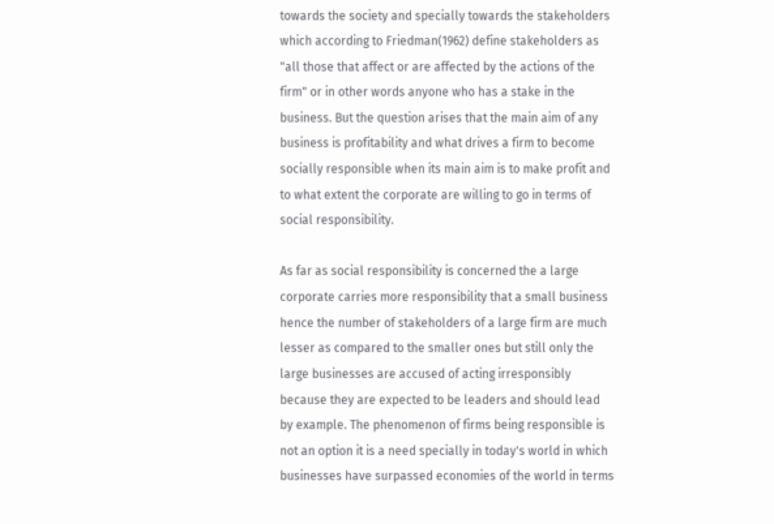towards the society and specially towards the stakeholders which according to Friedman(1962) define stakeholders as "all those that affect or are affected by the actions of the firm" or in other words anyone who has a stake in the business. But the question arises that the main aim of any business is profitability and what drives a firm to become socially responsible when its main aim is to make profit and to what extent the corporate are willing to go in terms of social responsibility.

As far as social responsibility is concerned the a large corporate carries more responsibility that a small business hence the number of stakeholders of a large firm are much lesser as compared to the smaller ones but still only the large businesses are accused of acting irresponsibly because they are expected to be leaders and should lead by example. The phenomenon of firms being responsible is not an option it is a need specially in today's world in which businesses have surpassed economies of the world in terms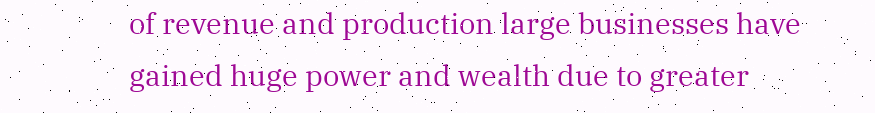of revenue and production large businesses have gained huge power and wealth due to greater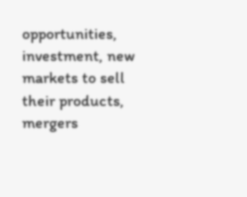opportunities, investment, new markets to sell their products, mergers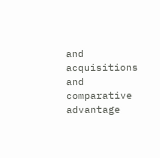and acquisitions and comparative advantage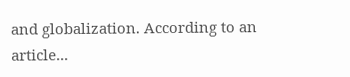and globalization. According to an article...